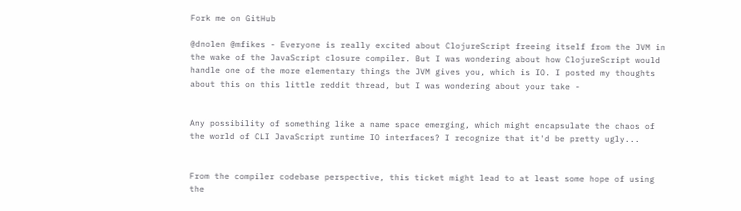Fork me on GitHub

@dnolen @mfikes - Everyone is really excited about ClojureScript freeing itself from the JVM in the wake of the JavaScript closure compiler. But I was wondering about how ClojureScript would handle one of the more elementary things the JVM gives you, which is IO. I posted my thoughts about this on this little reddit thread, but I was wondering about your take -


Any possibility of something like a name space emerging, which might encapsulate the chaos of the world of CLI JavaScript runtime IO interfaces? I recognize that it'd be pretty ugly...


From the compiler codebase perspective, this ticket might lead to at least some hope of using the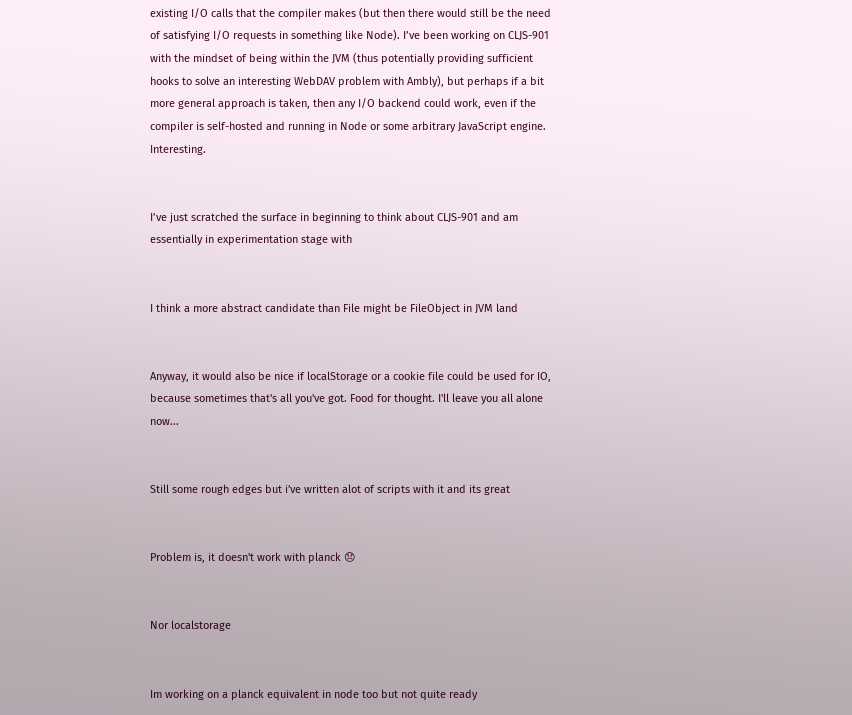existing I/O calls that the compiler makes (but then there would still be the need of satisfying I/O requests in something like Node). I’ve been working on CLJS-901 with the mindset of being within the JVM (thus potentially providing sufficient hooks to solve an interesting WebDAV problem with Ambly), but perhaps if a bit more general approach is taken, then any I/O backend could work, even if the compiler is self-hosted and running in Node or some arbitrary JavaScript engine. Interesting.


I’ve just scratched the surface in beginning to think about CLJS-901 and am essentially in experimentation stage with


I think a more abstract candidate than File might be FileObject in JVM land


Anyway, it would also be nice if localStorage or a cookie file could be used for IO, because sometimes that's all you've got. Food for thought. I'll leave you all alone now...


Still some rough edges but i've written alot of scripts with it and its great


Problem is, it doesn't work with planck 😞


Nor localstorage


Im working on a planck equivalent in node too but not quite ready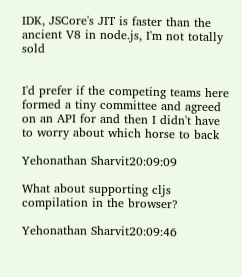IDK, JSCore's JIT is faster than the ancient V8 in node.js, I'm not totally sold


I'd prefer if the competing teams here formed a tiny committee and agreed on an API for and then I didn't have to worry about which horse to back

Yehonathan Sharvit20:09:09

What about supporting cljs compilation in the browser?

Yehonathan Sharvit20:09:46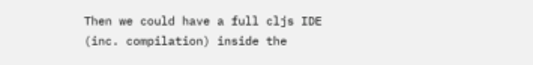Then we could have a full cljs IDE (inc. compilation) inside the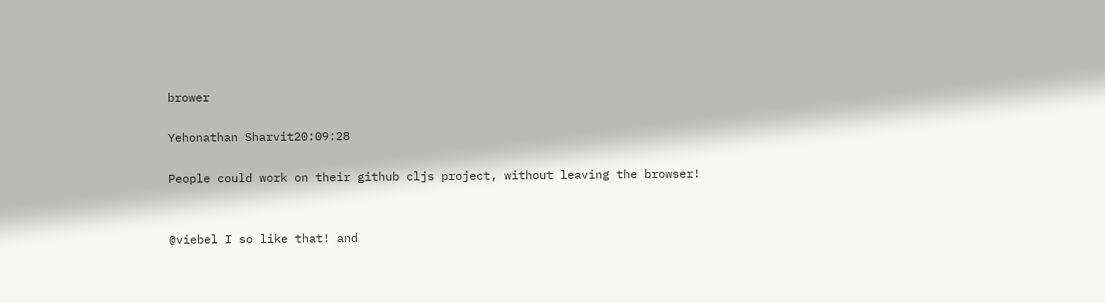brower

Yehonathan Sharvit20:09:28

People could work on their github cljs project, without leaving the browser!


@viebel I so like that! and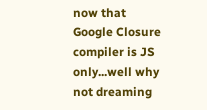now that Google Closure compiler is JS only...well why not dreaming